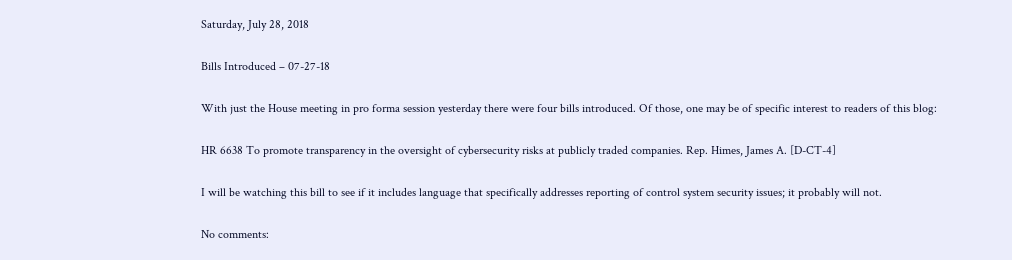Saturday, July 28, 2018

Bills Introduced – 07-27-18

With just the House meeting in pro forma session yesterday there were four bills introduced. Of those, one may be of specific interest to readers of this blog:

HR 6638 To promote transparency in the oversight of cybersecurity risks at publicly traded companies. Rep. Himes, James A. [D-CT-4]

I will be watching this bill to see if it includes language that specifically addresses reporting of control system security issues; it probably will not.

No comments: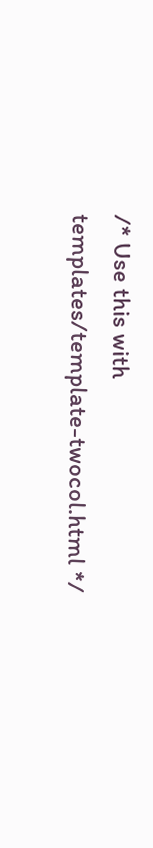/* Use this with templates/template-twocol.html */